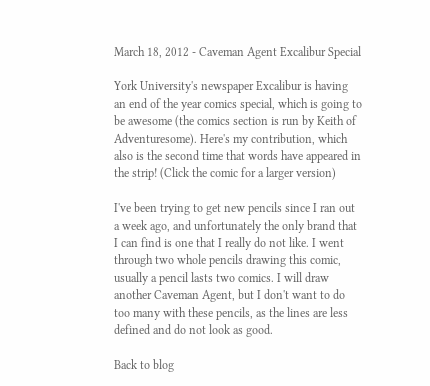March 18, 2012 - Caveman Agent Excalibur Special

York University's newspaper Excalibur is having an end of the year comics special, which is going to be awesome (the comics section is run by Keith of Adventuresome). Here's my contribution, which also is the second time that words have appeared in the strip! (Click the comic for a larger version)

I've been trying to get new pencils since I ran out a week ago, and unfortunately the only brand that I can find is one that I really do not like. I went through two whole pencils drawing this comic, usually a pencil lasts two comics. I will draw another Caveman Agent, but I don't want to do too many with these pencils, as the lines are less defined and do not look as good.

Back to blog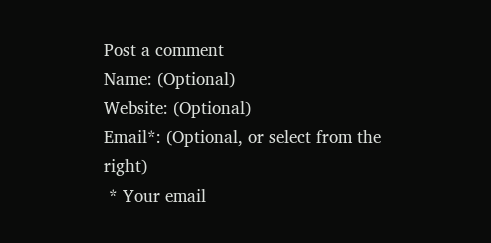Post a comment
Name: (Optional)
Website: (Optional)
Email*: (Optional, or select from the right)
 * Your email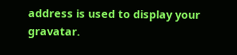address is used to display your gravatar.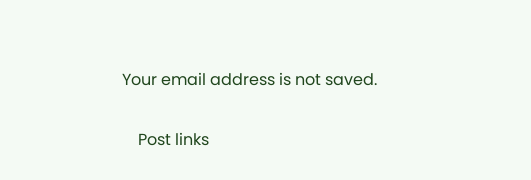Your email address is not saved.

    Post links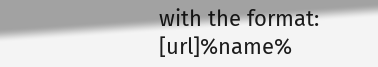with the format: [url]%name%